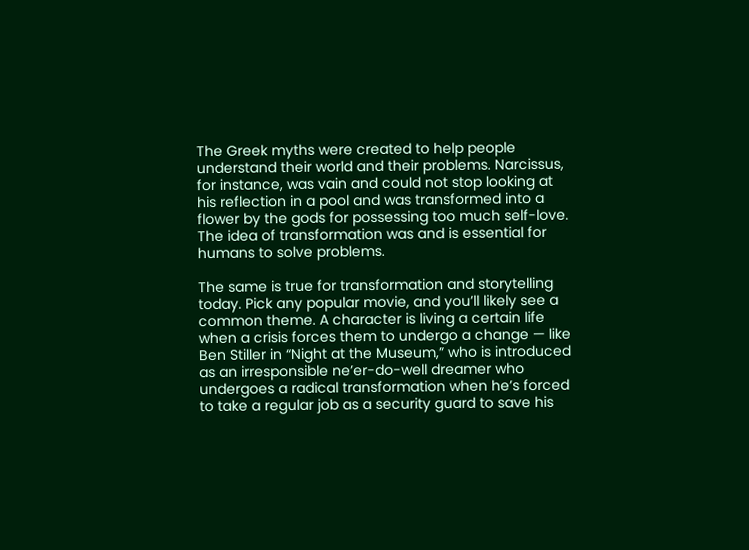The Greek myths were created to help people understand their world and their problems. Narcissus, for instance, was vain and could not stop looking at his reflection in a pool and was transformed into a flower by the gods for possessing too much self-love. The idea of transformation was and is essential for humans to solve problems.

The same is true for transformation and storytelling today. Pick any popular movie, and you’ll likely see a common theme. A character is living a certain life when a crisis forces them to undergo a change — like Ben Stiller in “Night at the Museum,” who is introduced as an irresponsible ne’er-do-well dreamer who undergoes a radical transformation when he’s forced to take a regular job as a security guard to save his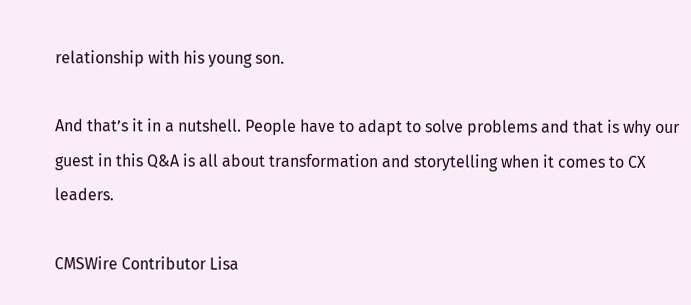relationship with his young son.

And that’s it in a nutshell. People have to adapt to solve problems and that is why our guest in this Q&A is all about transformation and storytelling when it comes to CX leaders.

CMSWire Contributor Lisa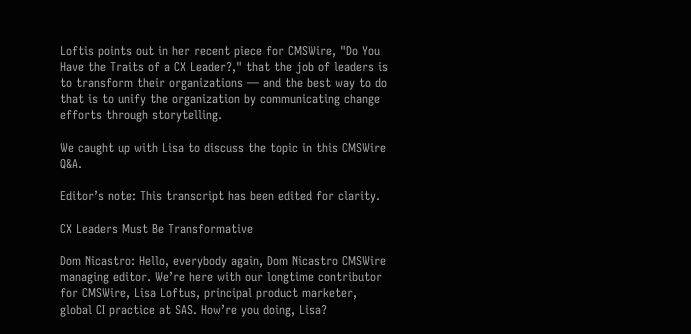Loftis points out in her recent piece for CMSWire, "Do You Have the Traits of a CX Leader?," that the job of leaders is to transform their organizations — and the best way to do that is to unify the organization by communicating change efforts through storytelling.

We caught up with Lisa to discuss the topic in this CMSWire Q&A.

Editor’s note: This transcript has been edited for clarity.

CX Leaders Must Be Transformative

Dom Nicastro: Hello, everybody again, Dom Nicastro CMSWire managing editor. We’re here with our longtime contributor for CMSWire, Lisa Loftus, principal product marketer, global CI practice at SAS. How’re you doing, Lisa?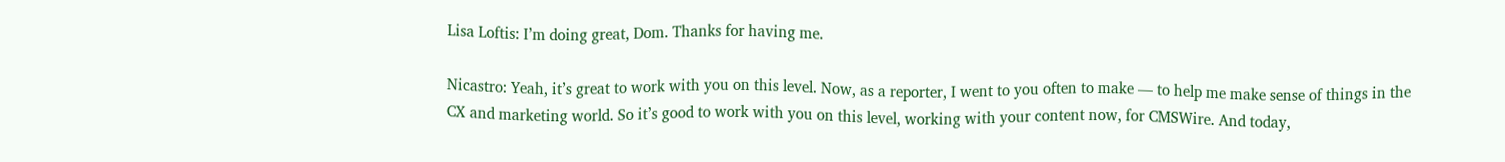Lisa Loftis: I’m doing great, Dom. Thanks for having me.

Nicastro: Yeah, it’s great to work with you on this level. Now, as a reporter, I went to you often to make — to help me make sense of things in the CX and marketing world. So it’s good to work with you on this level, working with your content now, for CMSWire. And today,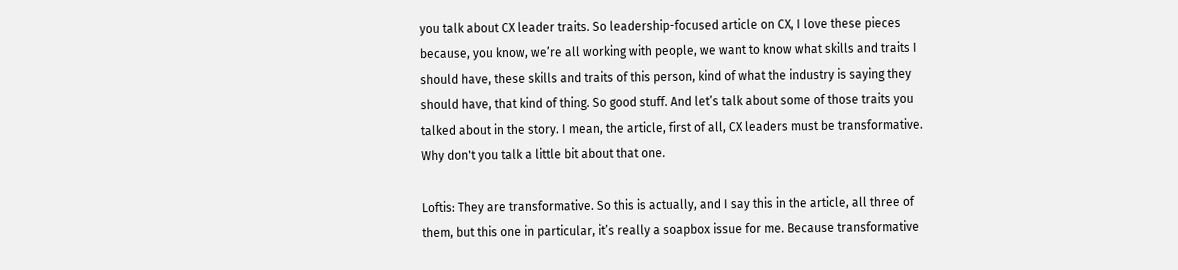you talk about CX leader traits. So leadership-focused article on CX, I love these pieces because, you know, we’re all working with people, we want to know what skills and traits I should have, these skills and traits of this person, kind of what the industry is saying they should have, that kind of thing. So good stuff. And let’s talk about some of those traits you talked about in the story. I mean, the article, first of all, CX leaders must be transformative. Why don't you talk a little bit about that one.

Loftis: They are transformative. So this is actually, and I say this in the article, all three of them, but this one in particular, it’s really a soapbox issue for me. Because transformative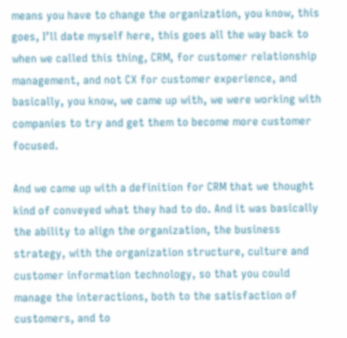means you have to change the organization, you know, this goes, I’ll date myself here, this goes all the way back to when we called this thing, CRM, for customer relationship management, and not CX for customer experience, and basically, you know, we came up with, we were working with companies to try and get them to become more customer focused.

And we came up with a definition for CRM that we thought kind of conveyed what they had to do. And it was basically the ability to align the organization, the business strategy, with the organization structure, culture and customer information technology, so that you could manage the interactions, both to the satisfaction of customers, and to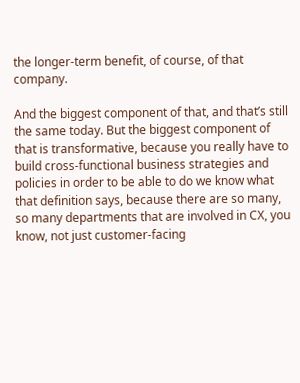the longer-term benefit, of course, of that company.

And the biggest component of that, and that’s still the same today. But the biggest component of that is transformative, because you really have to build cross-functional business strategies and policies in order to be able to do we know what that definition says, because there are so many, so many departments that are involved in CX, you know, not just customer-facing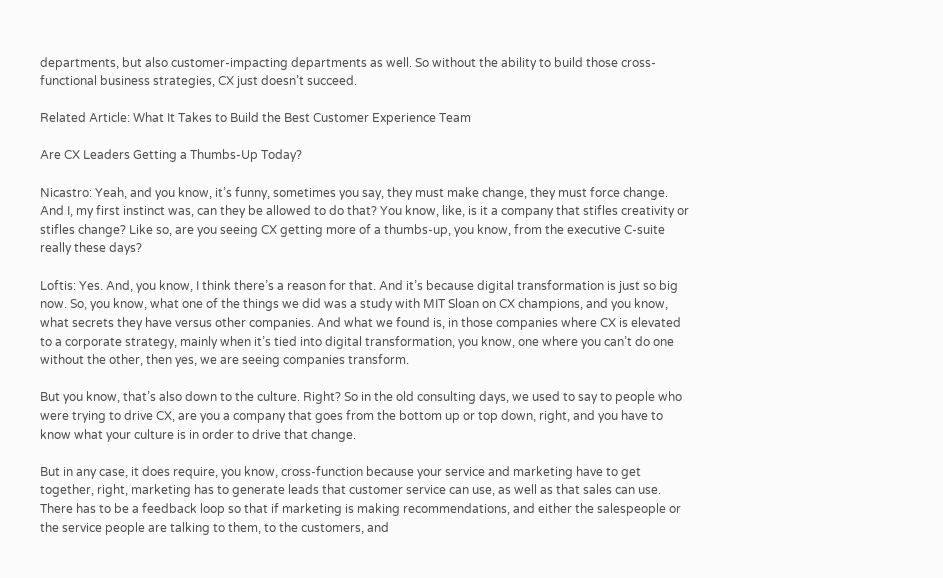departments, but also customer-impacting departments as well. So without the ability to build those cross-functional business strategies, CX just doesn’t succeed.

Related Article: What It Takes to Build the Best Customer Experience Team

Are CX Leaders Getting a Thumbs-Up Today?

Nicastro: Yeah, and you know, it’s funny, sometimes you say, they must make change, they must force change. And I, my first instinct was, can they be allowed to do that? You know, like, is it a company that stifles creativity or stifles change? Like so, are you seeing CX getting more of a thumbs-up, you know, from the executive C-suite really these days?

Loftis: Yes. And, you know, I think there’s a reason for that. And it’s because digital transformation is just so big now. So, you know, what one of the things we did was a study with MIT Sloan on CX champions, and you know, what secrets they have versus other companies. And what we found is, in those companies where CX is elevated to a corporate strategy, mainly when it’s tied into digital transformation, you know, one where you can’t do one without the other, then yes, we are seeing companies transform.

But you know, that’s also down to the culture. Right? So in the old consulting days, we used to say to people who were trying to drive CX, are you a company that goes from the bottom up or top down, right, and you have to know what your culture is in order to drive that change.

But in any case, it does require, you know, cross-function because your service and marketing have to get together, right, marketing has to generate leads that customer service can use, as well as that sales can use. There has to be a feedback loop so that if marketing is making recommendations, and either the salespeople or the service people are talking to them, to the customers, and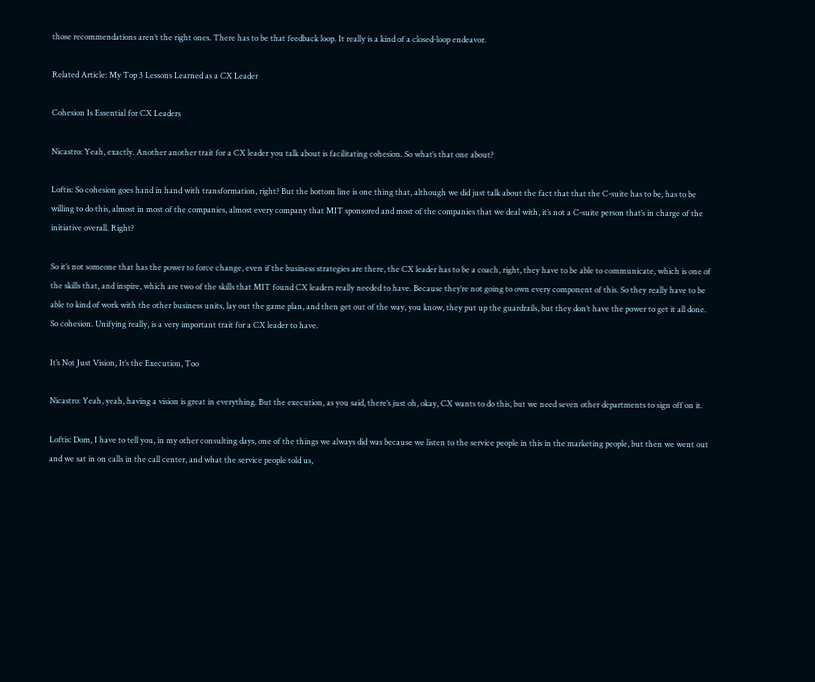those recommendations aren’t the right ones. There has to be that feedback loop. It really is a kind of a closed-loop endeavor.

Related Article: My Top 3 Lessons Learned as a CX Leader

Cohesion Is Essential for CX Leaders

Nicastro: Yeah, exactly. Another another trait for a CX leader you talk about is facilitating cohesion. So what’s that one about?

Loftis: So cohesion goes hand in hand with transformation, right? But the bottom line is one thing that, although we did just talk about the fact that that the C-suite has to be, has to be willing to do this, almost in most of the companies, almost every company that MIT sponsored and most of the companies that we deal with, it’s not a C-suite person that’s in charge of the initiative overall. Right?

So it’s not someone that has the power to force change, even if the business strategies are there, the CX leader has to be a coach, right, they have to be able to communicate, which is one of the skills that, and inspire, which are two of the skills that MIT found CX leaders really needed to have. Because they’re not going to own every component of this. So they really have to be able to kind of work with the other business units, lay out the game plan, and then get out of the way, you know, they put up the guardrails, but they don’t have the power to get it all done. So cohesion. Unifying really, is a very important trait for a CX leader to have.

It’s Not Just Vision, It’s the Execution, Too

Nicastro: Yeah, yeah, having a vision is great in everything. But the execution, as you said, there’s just oh, okay, CX wants to do this, but we need seven other departments to sign off on it.

Loftis: Dom, I have to tell you, in my other consulting days, one of the things we always did was because we listen to the service people in this in the marketing people, but then we went out and we sat in on calls in the call center, and what the service people told us,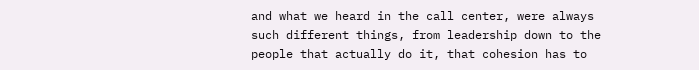and what we heard in the call center, were always such different things, from leadership down to the people that actually do it, that cohesion has to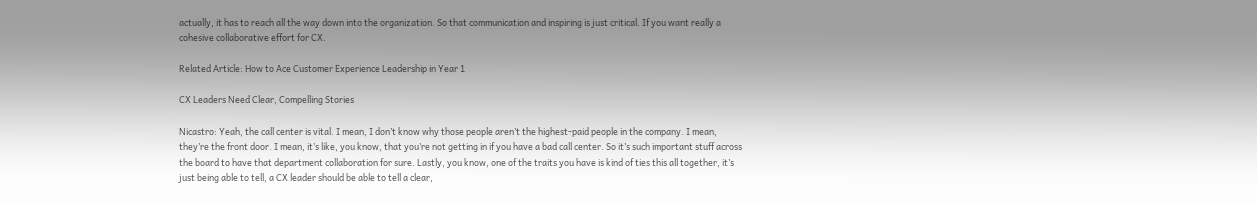actually, it has to reach all the way down into the organization. So that communication and inspiring is just critical. If you want really a cohesive collaborative effort for CX.

Related Article: How to Ace Customer Experience Leadership in Year 1

CX Leaders Need Clear, Compelling Stories

Nicastro: Yeah, the call center is vital. I mean, I don’t know why those people aren’t the highest-paid people in the company. I mean, they’re the front door. I mean, it’s like, you know, that you’re not getting in if you have a bad call center. So it’s such important stuff across the board to have that department collaboration for sure. Lastly, you know, one of the traits you have is kind of ties this all together, it’s just being able to tell, a CX leader should be able to tell a clear,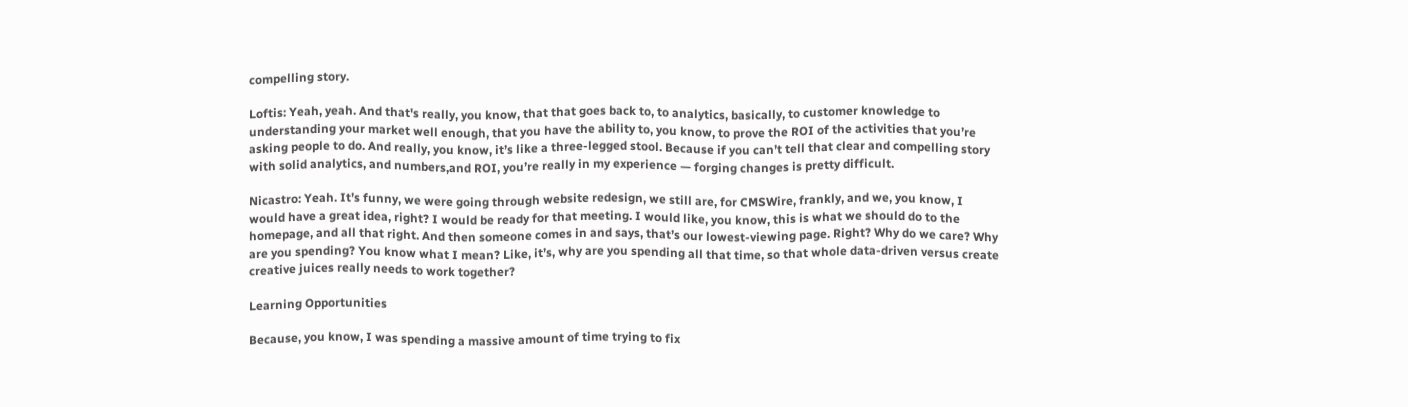compelling story.

Loftis: Yeah, yeah. And that's really, you know, that that goes back to, to analytics, basically, to customer knowledge to understanding your market well enough, that you have the ability to, you know, to prove the ROI of the activities that you’re asking people to do. And really, you know, it’s like a three-legged stool. Because if you can’t tell that clear and compelling story with solid analytics, and numbers,and ROI, you’re really in my experience — forging changes is pretty difficult.

Nicastro: Yeah. It’s funny, we were going through website redesign, we still are, for CMSWire, frankly, and we, you know, I would have a great idea, right? I would be ready for that meeting. I would like, you know, this is what we should do to the homepage, and all that right. And then someone comes in and says, that’s our lowest-viewing page. Right? Why do we care? Why are you spending? You know what I mean? Like, it’s, why are you spending all that time, so that whole data-driven versus create creative juices really needs to work together?

Learning Opportunities

Because, you know, I was spending a massive amount of time trying to fix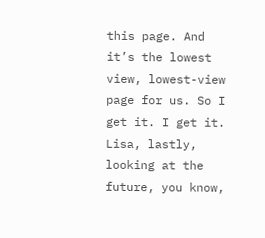this page. And it’s the lowest view, lowest-view page for us. So I get it. I get it. Lisa, lastly, looking at the future, you know,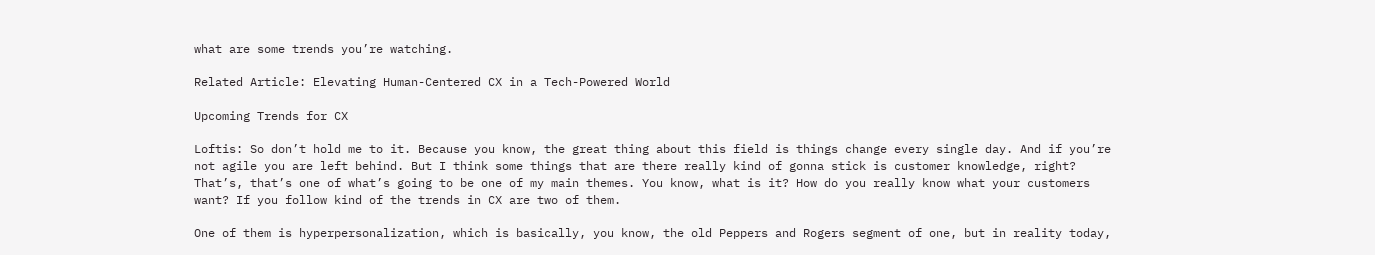what are some trends you’re watching.

Related Article: Elevating Human-Centered CX in a Tech-Powered World

Upcoming Trends for CX

Loftis: So don’t hold me to it. Because you know, the great thing about this field is things change every single day. And if you’re not agile you are left behind. But I think some things that are there really kind of gonna stick is customer knowledge, right? That’s, that’s one of what’s going to be one of my main themes. You know, what is it? How do you really know what your customers want? If you follow kind of the trends in CX are two of them.

One of them is hyperpersonalization, which is basically, you know, the old Peppers and Rogers segment of one, but in reality today,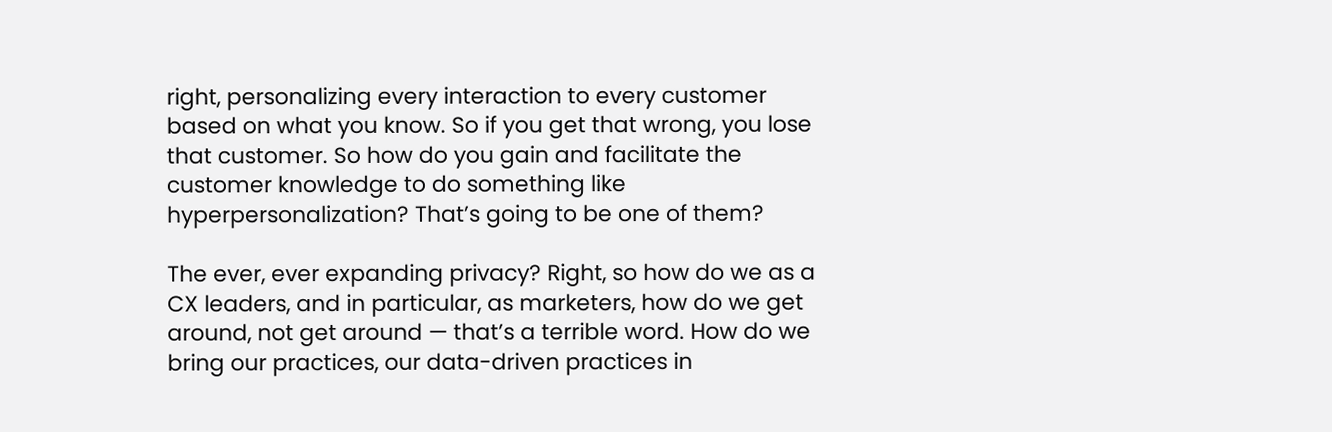right, personalizing every interaction to every customer based on what you know. So if you get that wrong, you lose that customer. So how do you gain and facilitate the customer knowledge to do something like hyperpersonalization? That’s going to be one of them?

The ever, ever expanding privacy? Right, so how do we as a CX leaders, and in particular, as marketers, how do we get around, not get around — that’s a terrible word. How do we bring our practices, our data-driven practices in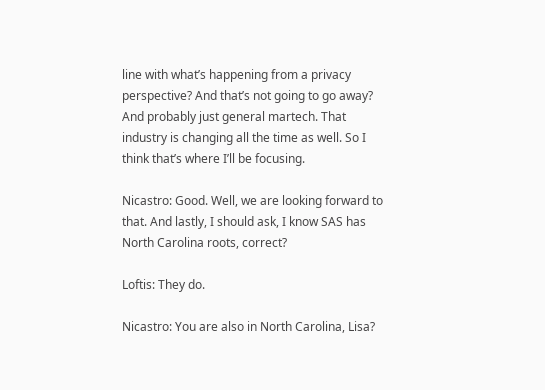line with what’s happening from a privacy perspective? And that’s not going to go away? And probably just general martech. That industry is changing all the time as well. So I think that’s where I’ll be focusing.

Nicastro: Good. Well, we are looking forward to that. And lastly, I should ask, I know SAS has North Carolina roots, correct?

Loftis: They do.

Nicastro: You are also in North Carolina, Lisa?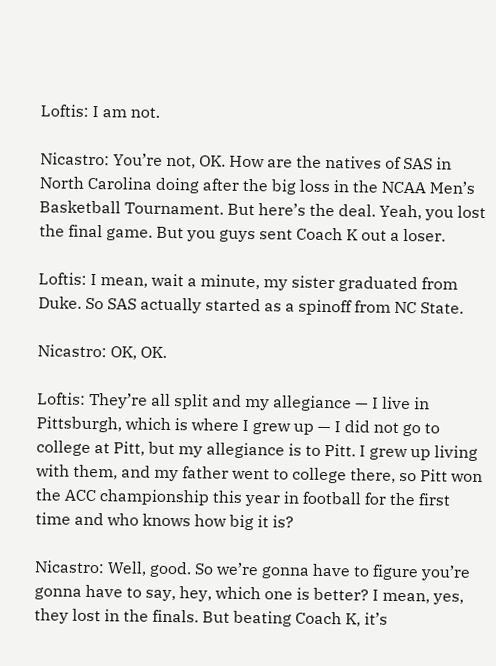Loftis: I am not.

Nicastro: You’re not, OK. How are the natives of SAS in North Carolina doing after the big loss in the NCAA Men’s Basketball Tournament. But here’s the deal. Yeah, you lost the final game. But you guys sent Coach K out a loser.

Loftis: I mean, wait a minute, my sister graduated from Duke. So SAS actually started as a spinoff from NC State.

Nicastro: OK, OK.

Loftis: They’re all split and my allegiance — I live in Pittsburgh, which is where I grew up — I did not go to college at Pitt, but my allegiance is to Pitt. I grew up living with them, and my father went to college there, so Pitt won the ACC championship this year in football for the first time and who knows how big it is?

Nicastro: Well, good. So we’re gonna have to figure you’re gonna have to say, hey, which one is better? I mean, yes, they lost in the finals. But beating Coach K, it’s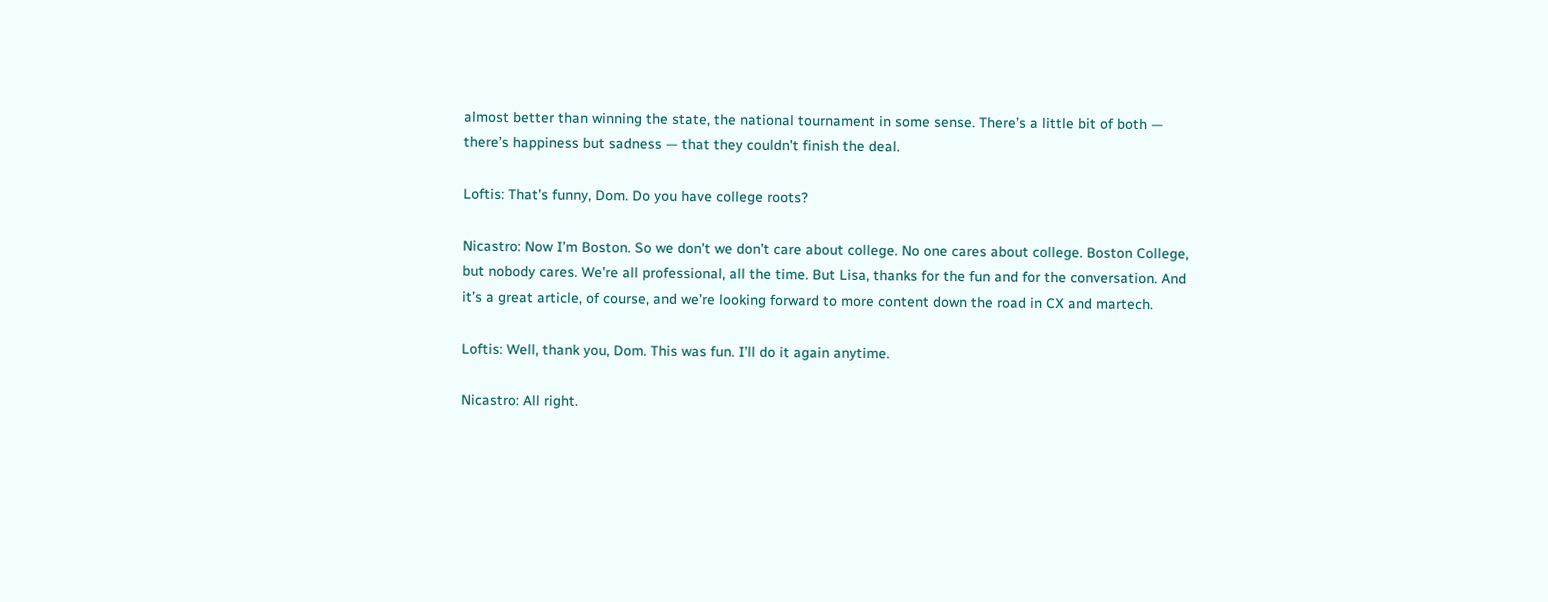almost better than winning the state, the national tournament in some sense. There’s a little bit of both — there’s happiness but sadness — that they couldn’t finish the deal.

Loftis: That’s funny, Dom. Do you have college roots?

Nicastro: Now I’m Boston. So we don’t we don’t care about college. No one cares about college. Boston College, but nobody cares. We’re all professional, all the time. But Lisa, thanks for the fun and for the conversation. And it’s a great article, of course, and we’re looking forward to more content down the road in CX and martech.

Loftis: Well, thank you, Dom. This was fun. I’ll do it again anytime.

Nicastro: All right.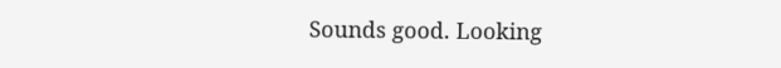Sounds good. Looking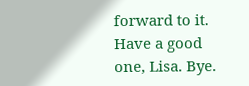forward to it. Have a good one, Lisa. Bye.